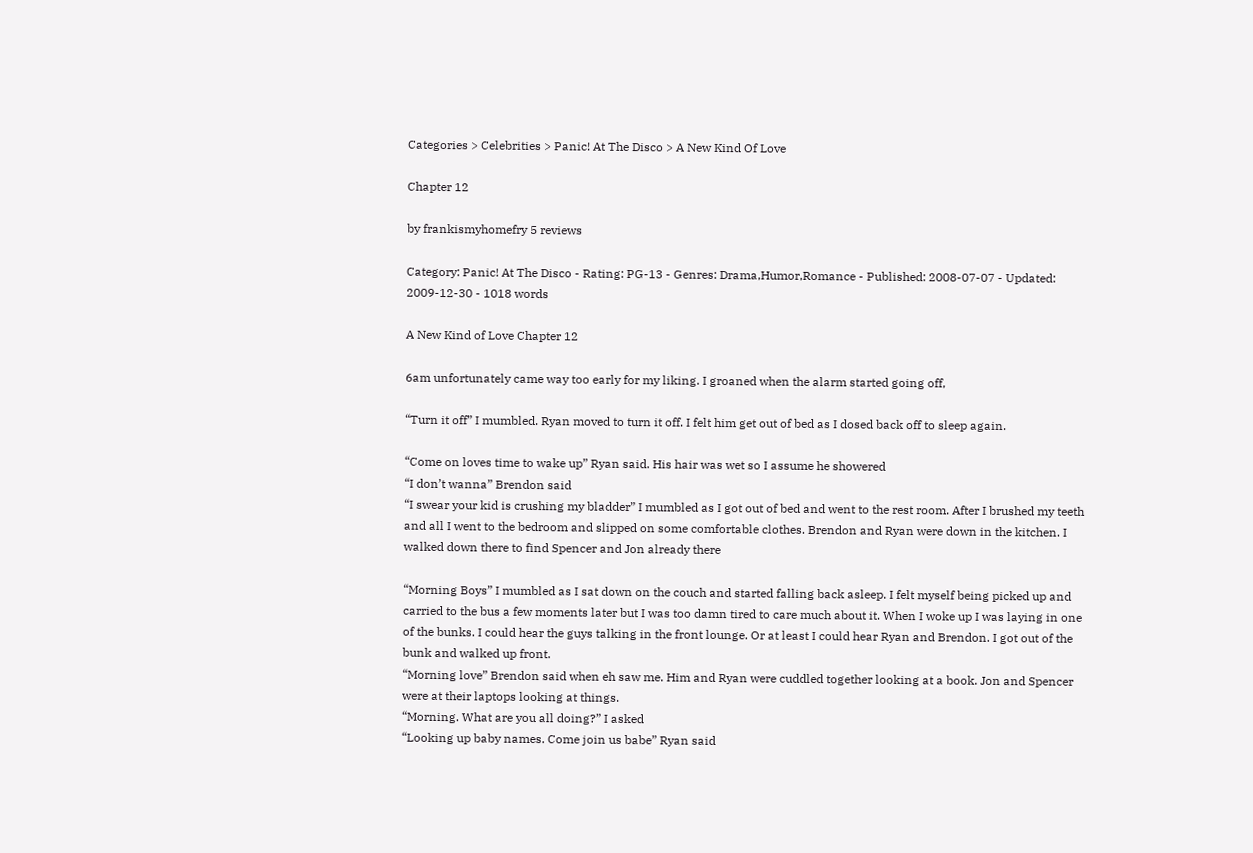Categories > Celebrities > Panic! At The Disco > A New Kind Of Love

Chapter 12

by frankismyhomefry 5 reviews

Category: Panic! At The Disco - Rating: PG-13 - Genres: Drama,Humor,Romance - Published: 2008-07-07 - Updated: 2009-12-30 - 1018 words

A New Kind of Love Chapter 12

6am unfortunately came way too early for my liking. I groaned when the alarm started going off,

“Turn it off” I mumbled. Ryan moved to turn it off. I felt him get out of bed as I dosed back off to sleep again.

“Come on loves time to wake up” Ryan said. His hair was wet so I assume he showered
“I don’t wanna” Brendon said
“I swear your kid is crushing my bladder” I mumbled as I got out of bed and went to the rest room. After I brushed my teeth and all I went to the bedroom and slipped on some comfortable clothes. Brendon and Ryan were down in the kitchen. I walked down there to find Spencer and Jon already there

“Morning Boys” I mumbled as I sat down on the couch and started falling back asleep. I felt myself being picked up and carried to the bus a few moments later but I was too damn tired to care much about it. When I woke up I was laying in one of the bunks. I could hear the guys talking in the front lounge. Or at least I could hear Ryan and Brendon. I got out of the bunk and walked up front.
“Morning love” Brendon said when eh saw me. Him and Ryan were cuddled together looking at a book. Jon and Spencer were at their laptops looking at things.
“Morning. What are you all doing?” I asked
“Looking up baby names. Come join us babe” Ryan said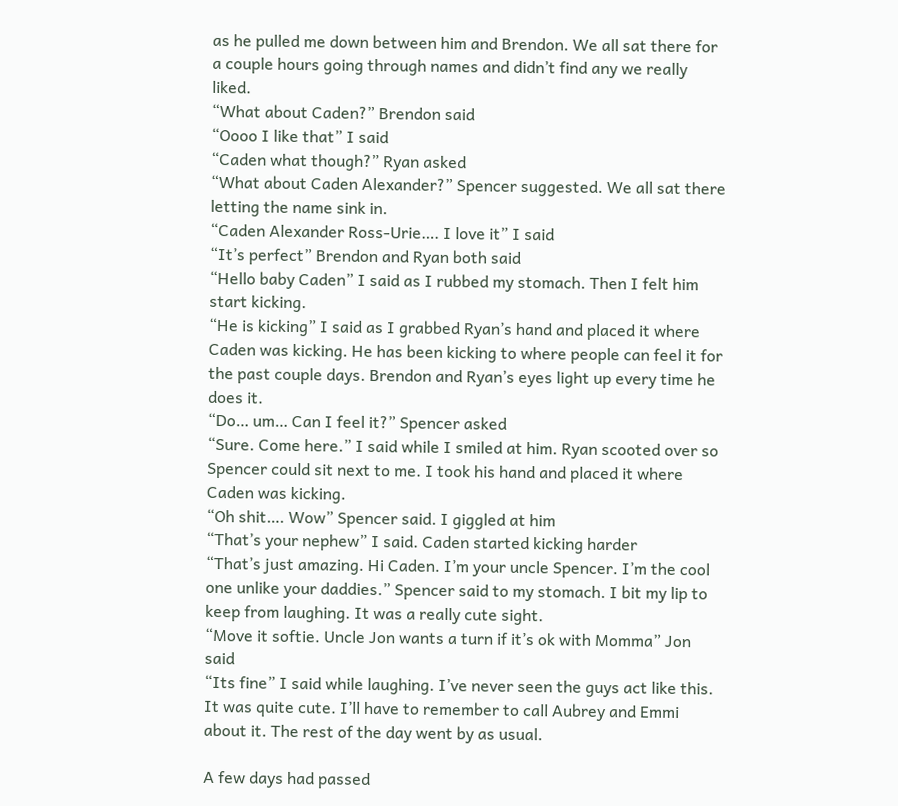as he pulled me down between him and Brendon. We all sat there for a couple hours going through names and didn’t find any we really liked.
“What about Caden?” Brendon said
“Oooo I like that” I said
“Caden what though?” Ryan asked
“What about Caden Alexander?” Spencer suggested. We all sat there letting the name sink in.
“Caden Alexander Ross-Urie…. I love it” I said
“It’s perfect” Brendon and Ryan both said
“Hello baby Caden” I said as I rubbed my stomach. Then I felt him start kicking.
“He is kicking” I said as I grabbed Ryan’s hand and placed it where Caden was kicking. He has been kicking to where people can feel it for the past couple days. Brendon and Ryan’s eyes light up every time he does it.
“Do… um… Can I feel it?” Spencer asked
“Sure. Come here.” I said while I smiled at him. Ryan scooted over so Spencer could sit next to me. I took his hand and placed it where Caden was kicking.
“Oh shit…. Wow” Spencer said. I giggled at him
“That’s your nephew” I said. Caden started kicking harder
“That’s just amazing. Hi Caden. I’m your uncle Spencer. I’m the cool one unlike your daddies.” Spencer said to my stomach. I bit my lip to keep from laughing. It was a really cute sight.
“Move it softie. Uncle Jon wants a turn if it’s ok with Momma” Jon said
“Its fine” I said while laughing. I’ve never seen the guys act like this. It was quite cute. I’ll have to remember to call Aubrey and Emmi about it. The rest of the day went by as usual.

A few days had passed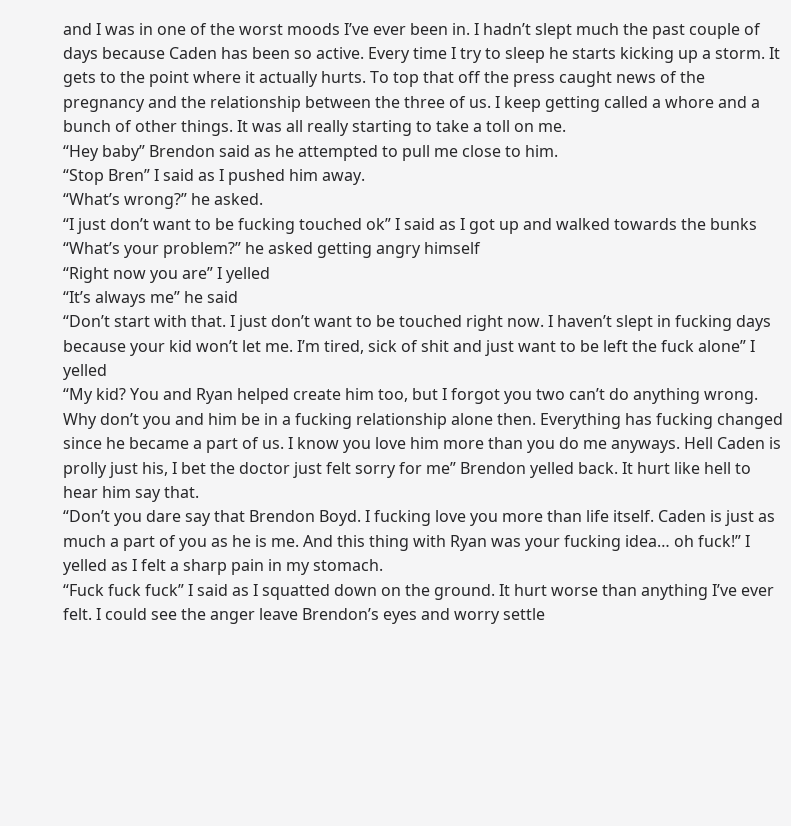and I was in one of the worst moods I’ve ever been in. I hadn’t slept much the past couple of days because Caden has been so active. Every time I try to sleep he starts kicking up a storm. It gets to the point where it actually hurts. To top that off the press caught news of the pregnancy and the relationship between the three of us. I keep getting called a whore and a bunch of other things. It was all really starting to take a toll on me.
“Hey baby” Brendon said as he attempted to pull me close to him.
“Stop Bren” I said as I pushed him away.
“What’s wrong?” he asked.
“I just don’t want to be fucking touched ok” I said as I got up and walked towards the bunks
“What’s your problem?” he asked getting angry himself
“Right now you are” I yelled
“It’s always me” he said
“Don’t start with that. I just don’t want to be touched right now. I haven’t slept in fucking days because your kid won’t let me. I’m tired, sick of shit and just want to be left the fuck alone” I yelled
“My kid? You and Ryan helped create him too, but I forgot you two can’t do anything wrong. Why don’t you and him be in a fucking relationship alone then. Everything has fucking changed since he became a part of us. I know you love him more than you do me anyways. Hell Caden is prolly just his, I bet the doctor just felt sorry for me” Brendon yelled back. It hurt like hell to hear him say that.
“Don’t you dare say that Brendon Boyd. I fucking love you more than life itself. Caden is just as much a part of you as he is me. And this thing with Ryan was your fucking idea… oh fuck!” I yelled as I felt a sharp pain in my stomach.
“Fuck fuck fuck” I said as I squatted down on the ground. It hurt worse than anything I’ve ever felt. I could see the anger leave Brendon’s eyes and worry settle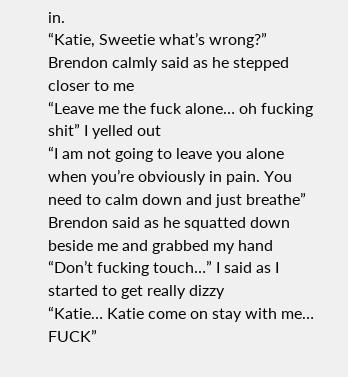in.
“Katie, Sweetie what’s wrong?” Brendon calmly said as he stepped closer to me
“Leave me the fuck alone… oh fucking shit” I yelled out
“I am not going to leave you alone when you’re obviously in pain. You need to calm down and just breathe” Brendon said as he squatted down beside me and grabbed my hand
“Don’t fucking touch…” I said as I started to get really dizzy
“Katie… Katie come on stay with me… FUCK”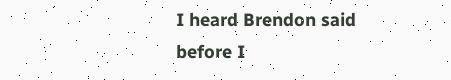I heard Brendon said before I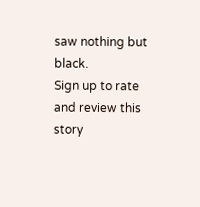saw nothing but black.
Sign up to rate and review this story